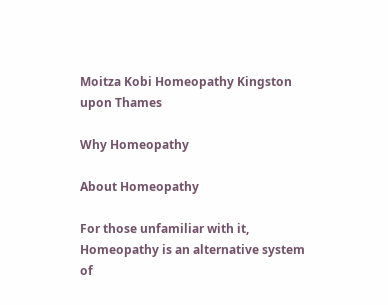Moitza Kobi Homeopathy Kingston upon Thames

Why Homeopathy

About Homeopathy

For those unfamiliar with it, Homeopathy is an alternative system of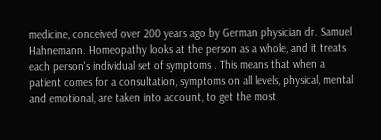medicine, conceived over 200 years ago by German physician dr. Samuel Hahnemann. Homeopathy looks at the person as a whole, and it treats each person's individual set of symptoms . This means that when a patient comes for a consultation, symptoms on all levels, physical, mental and emotional, are taken into account, to get the most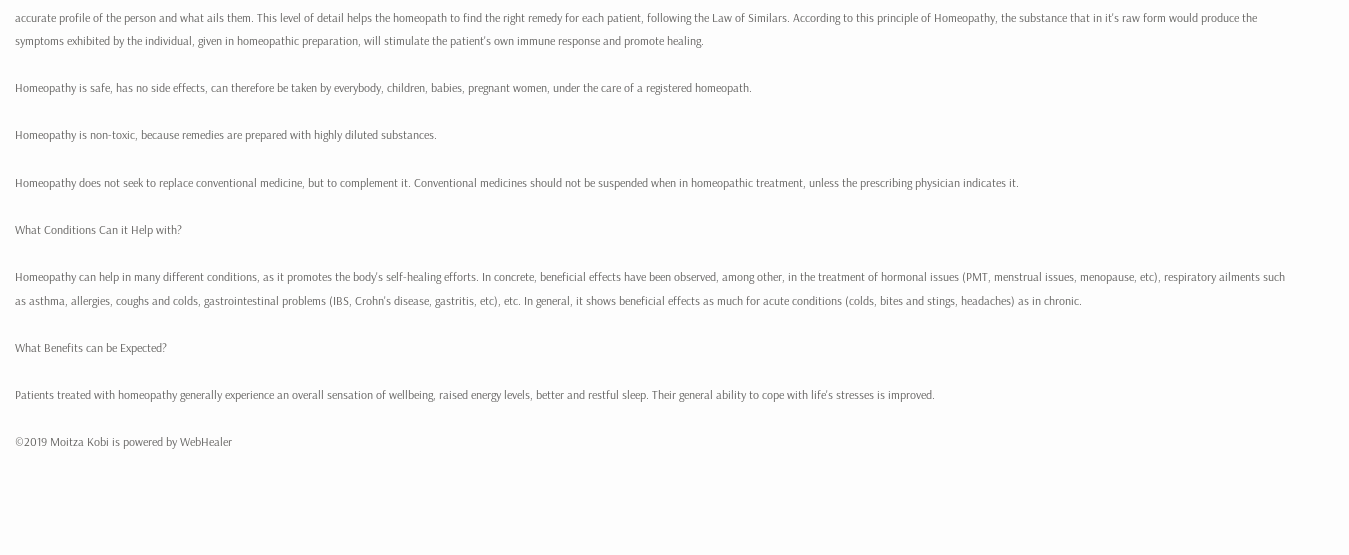accurate profile of the person and what ails them. This level of detail helps the homeopath to find the right remedy for each patient, following the Law of Similars. According to this principle of Homeopathy, the substance that in it's raw form would produce the symptoms exhibited by the individual, given in homeopathic preparation, will stimulate the patient's own immune response and promote healing.

Homeopathy is safe, has no side effects, can therefore be taken by everybody, children, babies, pregnant women, under the care of a registered homeopath.

Homeopathy is non-toxic, because remedies are prepared with highly diluted substances.

Homeopathy does not seek to replace conventional medicine, but to complement it. Conventional medicines should not be suspended when in homeopathic treatment, unless the prescribing physician indicates it.

What Conditions Can it Help with?

Homeopathy can help in many different conditions, as it promotes the body's self-healing efforts. In concrete, beneficial effects have been observed, among other, in the treatment of hormonal issues (PMT, menstrual issues, menopause, etc), respiratory ailments such as asthma, allergies, coughs and colds, gastrointestinal problems (IBS, Crohn's disease, gastritis, etc), etc. In general, it shows beneficial effects as much for acute conditions (colds, bites and stings, headaches) as in chronic.

What Benefits can be Expected?

Patients treated with homeopathy generally experience an overall sensation of wellbeing, raised energy levels, better and restful sleep. Their general ability to cope with life's stresses is improved.

©2019 Moitza Kobi is powered by WebHealer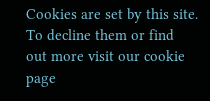Cookies are set by this site. To decline them or find out more visit our cookie page